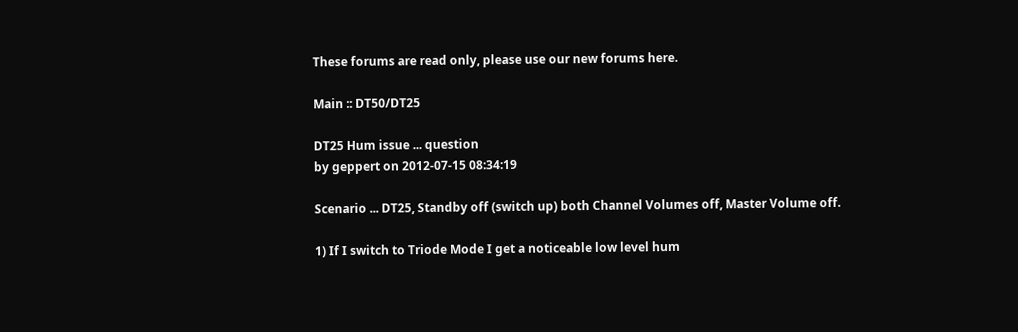These forums are read only, please use our new forums here.

Main :: DT50/DT25

DT25 Hum issue ... question
by geppert on 2012-07-15 08:34:19

Scenario ... DT25, Standby off (switch up) both Channel Volumes off, Master Volume off.

1) If I switch to Triode Mode I get a noticeable low level hum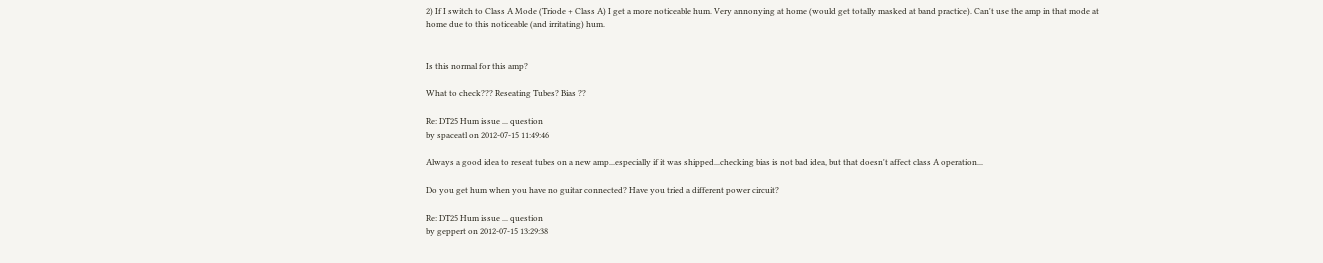2) If I switch to Class A Mode (Triode + Class A) I get a more noticeable hum. Very annonying at home (would get totally masked at band practice). Can't use the amp in that mode at home due to this noticeable (and irritating) hum.


Is this normal for this amp?

What to check??? Reseating Tubes? Bias ??

Re: DT25 Hum issue ... question
by spaceatl on 2012-07-15 11:49:46

Always a good idea to reseat tubes on a new amp...especially if it was shipped...checking bias is not bad idea, but that doesn't affect class A operation...

Do you get hum when you have no guitar connected? Have you tried a different power circuit?

Re: DT25 Hum issue ... question
by geppert on 2012-07-15 13:29:38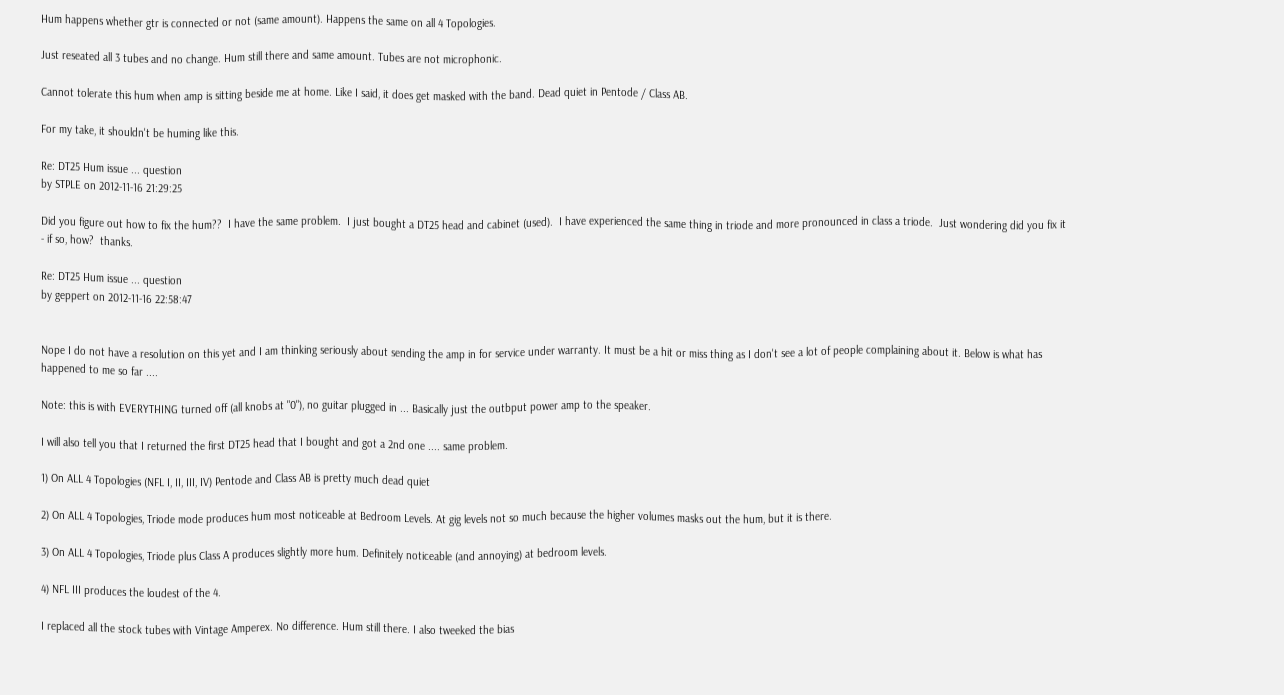Hum happens whether gtr is connected or not (same amount). Happens the same on all 4 Topologies.

Just reseated all 3 tubes and no change. Hum still there and same amount. Tubes are not microphonic.

Cannot tolerate this hum when amp is sitting beside me at home. Like I said, it does get masked with the band. Dead quiet in Pentode / Class AB.

For my take, it shouldn't be huming like this.

Re: DT25 Hum issue ... question
by STPLE on 2012-11-16 21:29:25

Did you figure out how to fix the hum??  I have the same problem.  I just bought a DT25 head and cabinet (used).  I have experienced the same thing in triode and more pronounced in class a triode.  Just wondering did you fix it - if so, how?  thanks.

Re: DT25 Hum issue ... question
by geppert on 2012-11-16 22:58:47


Nope I do not have a resolution on this yet and I am thinking seriously about sending the amp in for service under warranty. It must be a hit or miss thing as I don't see a lot of people complaining about it. Below is what has happened to me so far ....

Note: this is with EVERYTHING turned off (all knobs at "0"), no guitar plugged in ... Basically just the outbput power amp to the speaker.

I will also tell you that I returned the first DT25 head that I bought and got a 2nd one .... same problem.

1) On ALL 4 Topologies (NFL I, II, III, IV) Pentode and Class AB is pretty much dead quiet

2) On ALL 4 Topologies, Triode mode produces hum most noticeable at Bedroom Levels. At gig levels not so much because the higher volumes masks out the hum, but it is there.

3) On ALL 4 Topologies, Triode plus Class A produces slightly more hum. Definitely noticeable (and annoying) at bedroom levels.

4) NFL III produces the loudest of the 4.

I replaced all the stock tubes with Vintage Amperex. No difference. Hum still there. I also tweeked the bias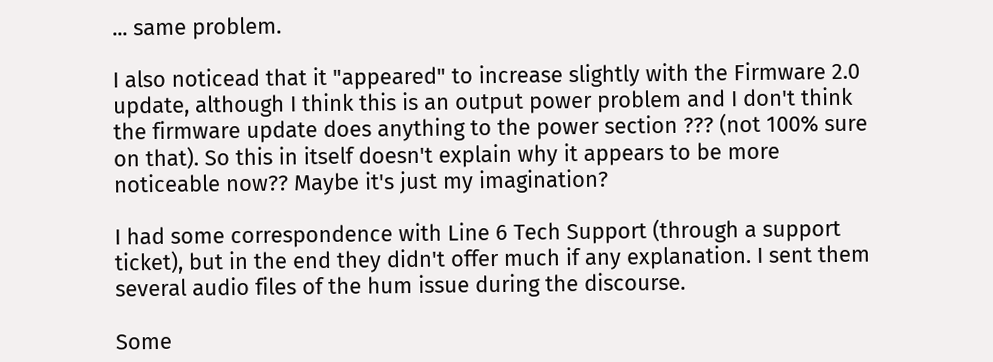... same problem.

I also noticead that it "appeared" to increase slightly with the Firmware 2.0 update, although I think this is an output power problem and I don't think the firmware update does anything to the power section ??? (not 100% sure on that). So this in itself doesn't explain why it appears to be more noticeable now?? Maybe it's just my imagination?

I had some correspondence with Line 6 Tech Support (through a support ticket), but in the end they didn't offer much if any explanation. I sent them several audio files of the hum issue during the discourse.

Some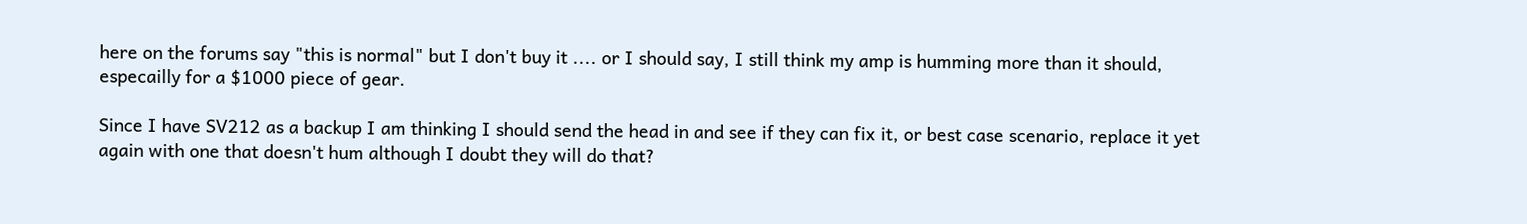here on the forums say "this is normal" but I don't buy it .... or I should say, I still think my amp is humming more than it should, especailly for a $1000 piece of gear.

Since I have SV212 as a backup I am thinking I should send the head in and see if they can fix it, or best case scenario, replace it yet again with one that doesn't hum although I doubt they will do that?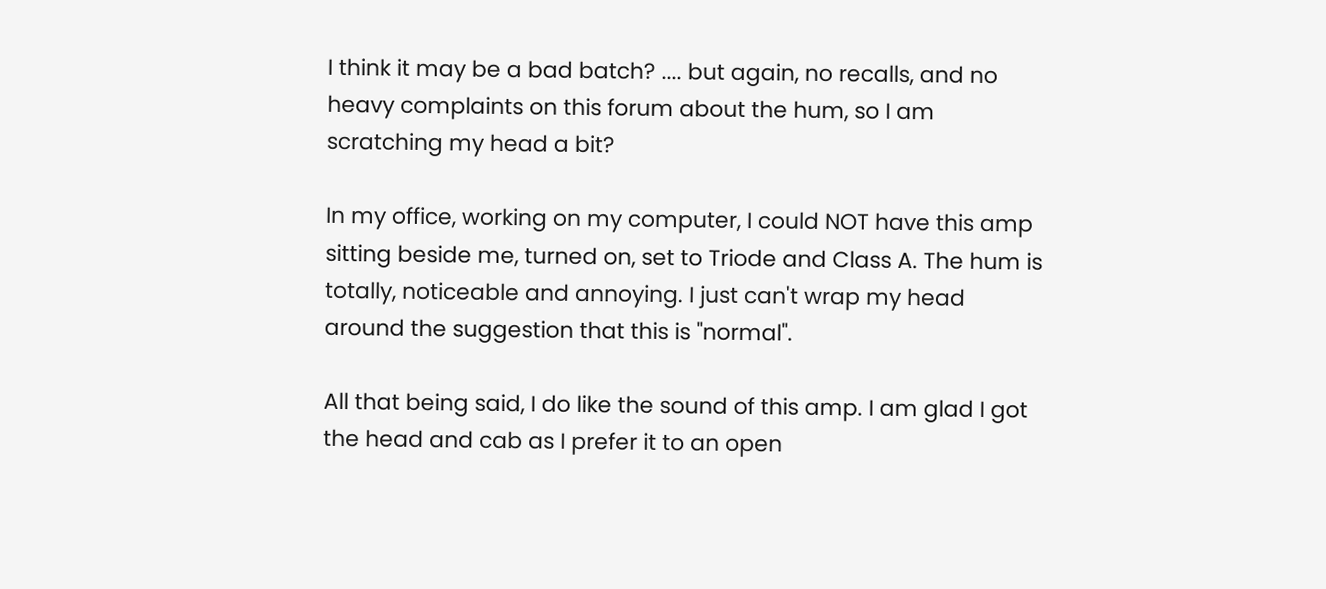I think it may be a bad batch? .... but again, no recalls, and no heavy complaints on this forum about the hum, so I am scratching my head a bit?

In my office, working on my computer, I could NOT have this amp sitting beside me, turned on, set to Triode and Class A. The hum is totally, noticeable and annoying. I just can't wrap my head around the suggestion that this is "normal".

All that being said, I do like the sound of this amp. I am glad I got the head and cab as I prefer it to an open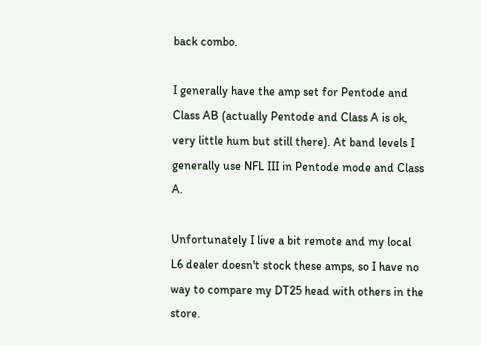back combo.

I generally have the amp set for Pentode and Class AB (actually Pentode and Class A is ok, very little hum but still there). At band levels I generally use NFL III in Pentode mode and Class A.

Unfortunately I live a bit remote and my local L6 dealer doesn't stock these amps, so I have no way to compare my DT25 head with others in the store.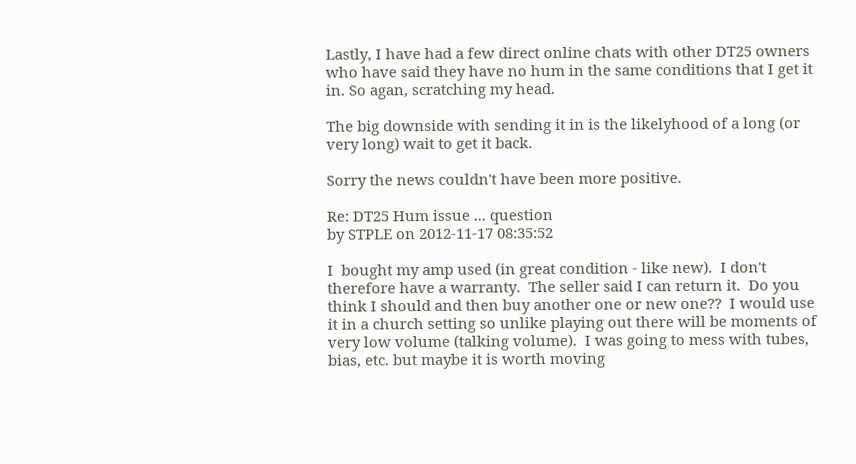Lastly, I have had a few direct online chats with other DT25 owners who have said they have no hum in the same conditions that I get it in. So agan, scratching my head.

The big downside with sending it in is the likelyhood of a long (or very long) wait to get it back.

Sorry the news couldn't have been more positive.

Re: DT25 Hum issue ... question
by STPLE on 2012-11-17 08:35:52

I  bought my amp used (in great condition - like new).  I don't therefore have a warranty.  The seller said I can return it.  Do you think I should and then buy another one or new one??  I would use it in a church setting so unlike playing out there will be moments of very low volume (talking volume).  I was going to mess with tubes, bias, etc. but maybe it is worth moving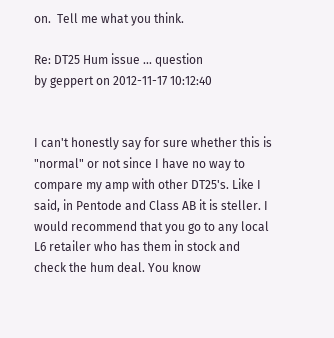on.  Tell me what you think.

Re: DT25 Hum issue ... question
by geppert on 2012-11-17 10:12:40


I can't honestly say for sure whether this is "normal" or not since I have no way to compare my amp with other DT25's. Like I said, in Pentode and Class AB it is steller. I would recommend that you go to any local L6 retailer who has them in stock and check the hum deal. You know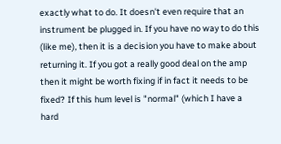exactly what to do. It doesn't even require that an instrument be plugged in. If you have no way to do this (like me), then it is a decision you have to make about returning it. If you got a really good deal on the amp then it might be worth fixing if in fact it needs to be fixed? If this hum level is "normal" (which I have a hard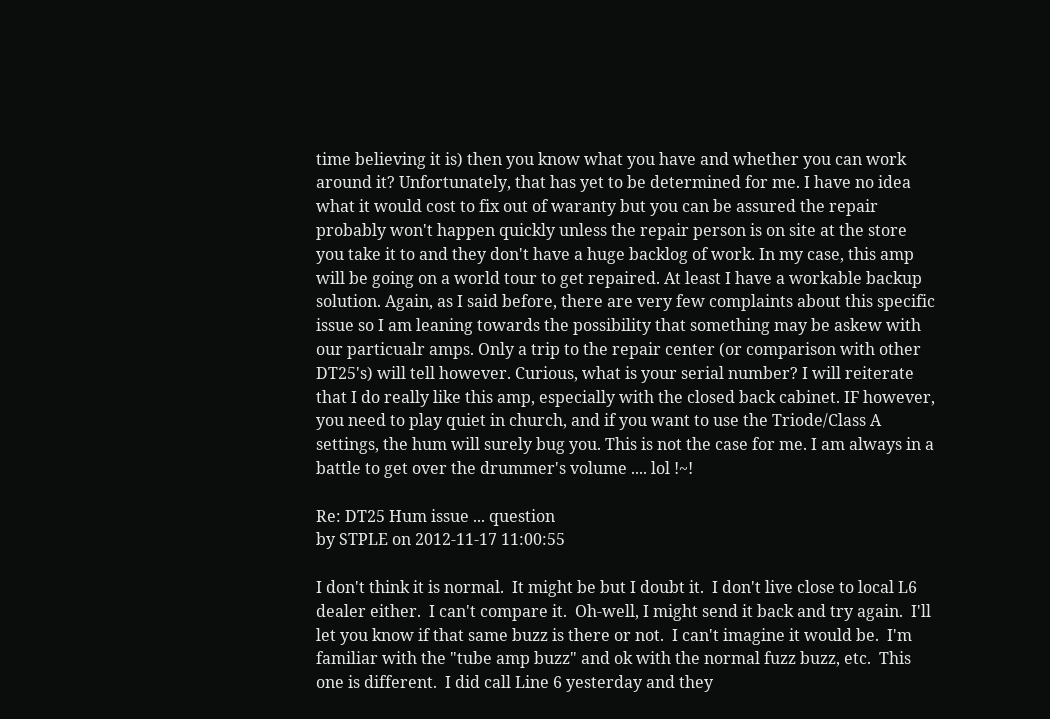time believing it is) then you know what you have and whether you can work around it? Unfortunately, that has yet to be determined for me. I have no idea what it would cost to fix out of waranty but you can be assured the repair probably won't happen quickly unless the repair person is on site at the store you take it to and they don't have a huge backlog of work. In my case, this amp will be going on a world tour to get repaired. At least I have a workable backup solution. Again, as I said before, there are very few complaints about this specific issue so I am leaning towards the possibility that something may be askew with our particualr amps. Only a trip to the repair center (or comparison with other DT25's) will tell however. Curious, what is your serial number? I will reiterate that I do really like this amp, especially with the closed back cabinet. IF however, you need to play quiet in church, and if you want to use the Triode/Class A settings, the hum will surely bug you. This is not the case for me. I am always in a battle to get over the drummer's volume .... lol !~!

Re: DT25 Hum issue ... question
by STPLE on 2012-11-17 11:00:55

I don't think it is normal.  It might be but I doubt it.  I don't live close to local L6 dealer either.  I can't compare it.  Oh-well, I might send it back and try again.  I'll let you know if that same buzz is there or not.  I can't imagine it would be.  I'm familiar with the "tube amp buzz" and ok with the normal fuzz buzz, etc.  This one is different.  I did call Line 6 yesterday and they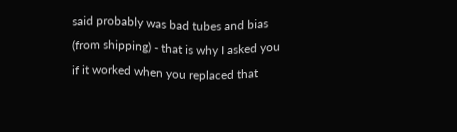said probably was bad tubes and bias (from shipping) - that is why I asked you if it worked when you replaced that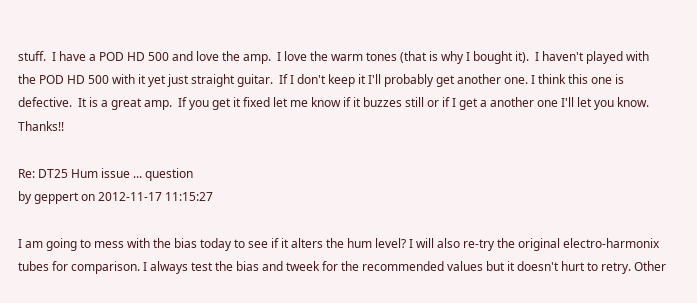stuff.  I have a POD HD 500 and love the amp.  I love the warm tones (that is why I bought it).  I haven't played with the POD HD 500 with it yet just straight guitar.  If I don't keep it I'll probably get another one. I think this one is defective.  It is a great amp.  If you get it fixed let me know if it buzzes still or if I get a another one I'll let you know.  Thanks!!

Re: DT25 Hum issue ... question
by geppert on 2012-11-17 11:15:27

I am going to mess with the bias today to see if it alters the hum level? I will also re-try the original electro-harmonix tubes for comparison. I always test the bias and tweek for the recommended values but it doesn't hurt to retry. Other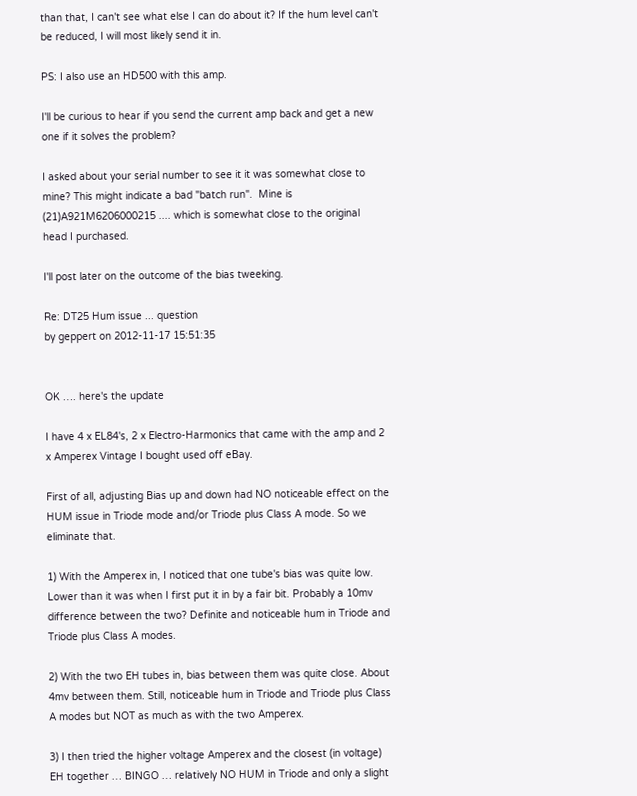than that, I can't see what else I can do about it? If the hum level can't be reduced, I will most likely send it in.

PS: I also use an HD500 with this amp.

I'll be curious to hear if you send the current amp back and get a new one if it solves the problem?

I asked about your serial number to see it it was somewhat close to mine? This might indicate a bad "batch run".  Mine is (21)A921M6206000215 .... which is somewhat close to the original head I purchased.

I'll post later on the outcome of the bias tweeking.

Re: DT25 Hum issue ... question
by geppert on 2012-11-17 15:51:35


OK …. here's the update

I have 4 x EL84's, 2 x Electro-Harmonics that came with the amp and 2 x Amperex Vintage I bought used off eBay.

First of all, adjusting Bias up and down had NO noticeable effect on the HUM issue in Triode mode and/or Triode plus Class A mode. So we eliminate that.

1) With the Amperex in, I noticed that one tube's bias was quite low. Lower than it was when I first put it in by a fair bit. Probably a 10mv difference between the two? Definite and noticeable hum in Triode and Triode plus Class A modes.

2) With the two EH tubes in, bias between them was quite close. About 4mv between them. Still, noticeable hum in Triode and Triode plus Class A modes but NOT as much as with the two Amperex.

3) I then tried the higher voltage Amperex and the closest (in voltage) EH together … BINGO … relatively NO HUM in Triode and only a slight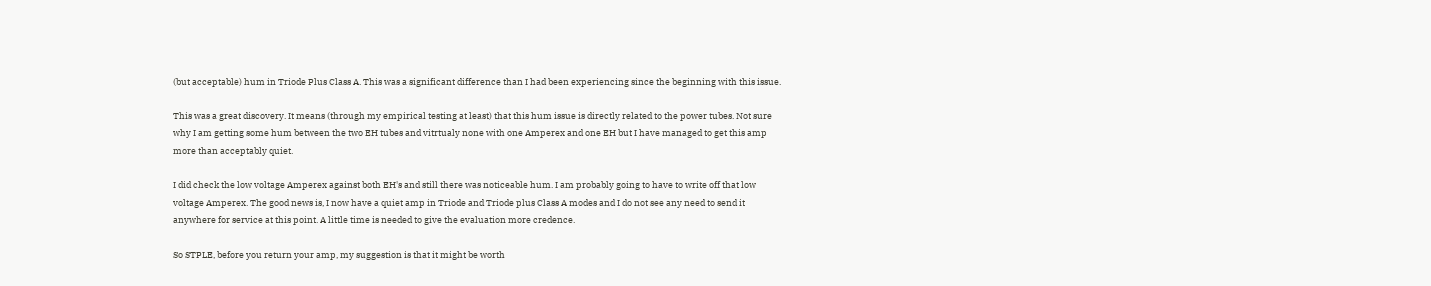(but acceptable) hum in Triode Plus Class A. This was a significant difference than I had been experiencing since the beginning with this issue.

This was a great discovery. It means (through my empirical testing at least) that this hum issue is directly related to the power tubes. Not sure why I am getting some hum between the two EH tubes and vitrtualy none with one Amperex and one EH but I have managed to get this amp more than acceptably quiet.

I did check the low voltage Amperex against both EH's and still there was noticeable hum. I am probably going to have to write off that low voltage Amperex. The good news is, I now have a quiet amp in Triode and Triode plus Class A modes and I do not see any need to send it anywhere for service at this point. A little time is needed to give the evaluation more credence.

So STPLE, before you return your amp, my suggestion is that it might be worth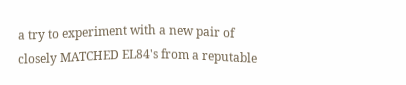a try to experiment with a new pair of closely MATCHED EL84's from a reputable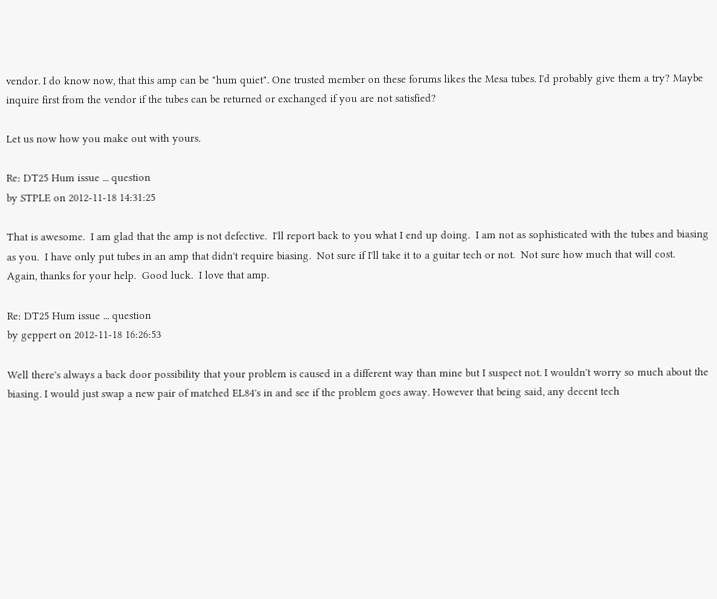vendor. I do know now, that this amp can be "hum quiet". One trusted member on these forums likes the Mesa tubes. I'd probably give them a try? Maybe inquire first from the vendor if the tubes can be returned or exchanged if you are not satisfied?

Let us now how you make out with yours.

Re: DT25 Hum issue ... question
by STPLE on 2012-11-18 14:31:25

That is awesome.  I am glad that the amp is not defective.  I'll report back to you what I end up doing.  I am not as sophisticated with the tubes and biasing as you.  I have only put tubes in an amp that didn't require biasing.  Not sure if I'll take it to a guitar tech or not.  Not sure how much that will cost.  Again, thanks for your help.  Good luck.  I love that amp.

Re: DT25 Hum issue ... question
by geppert on 2012-11-18 16:26:53

Well there's always a back door possibility that your problem is caused in a different way than mine but I suspect not. I wouldn't worry so much about the biasing. I would just swap a new pair of matched EL84's in and see if the problem goes away. However that being said, any decent tech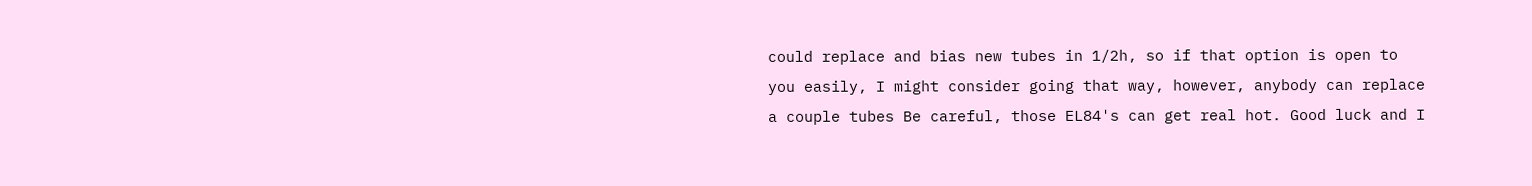could replace and bias new tubes in 1/2h, so if that option is open to you easily, I might consider going that way, however, anybody can replace a couple tubes Be careful, those EL84's can get real hot. Good luck and I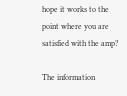hope it works to the point where you are satisfied with the amp?

The information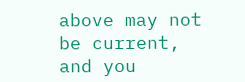above may not be current, and you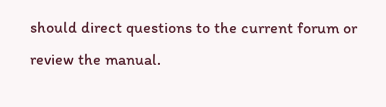should direct questions to the current forum or review the manual.